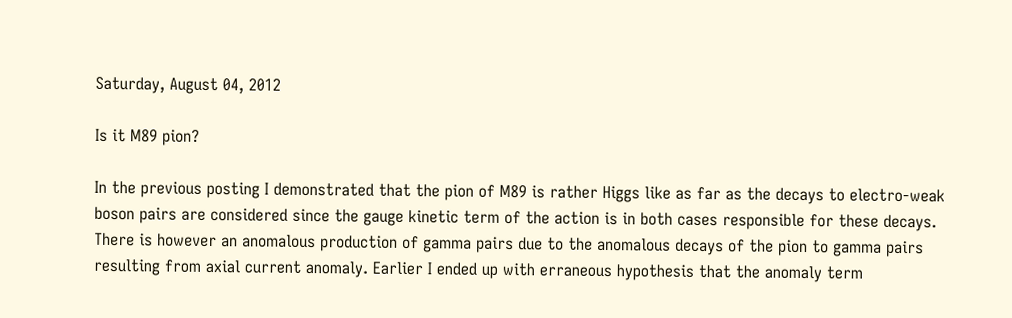Saturday, August 04, 2012

Is it M89 pion?

In the previous posting I demonstrated that the pion of M89 is rather Higgs like as far as the decays to electro-weak boson pairs are considered since the gauge kinetic term of the action is in both cases responsible for these decays. There is however an anomalous production of gamma pairs due to the anomalous decays of the pion to gamma pairs resulting from axial current anomaly. Earlier I ended up with erraneous hypothesis that the anomaly term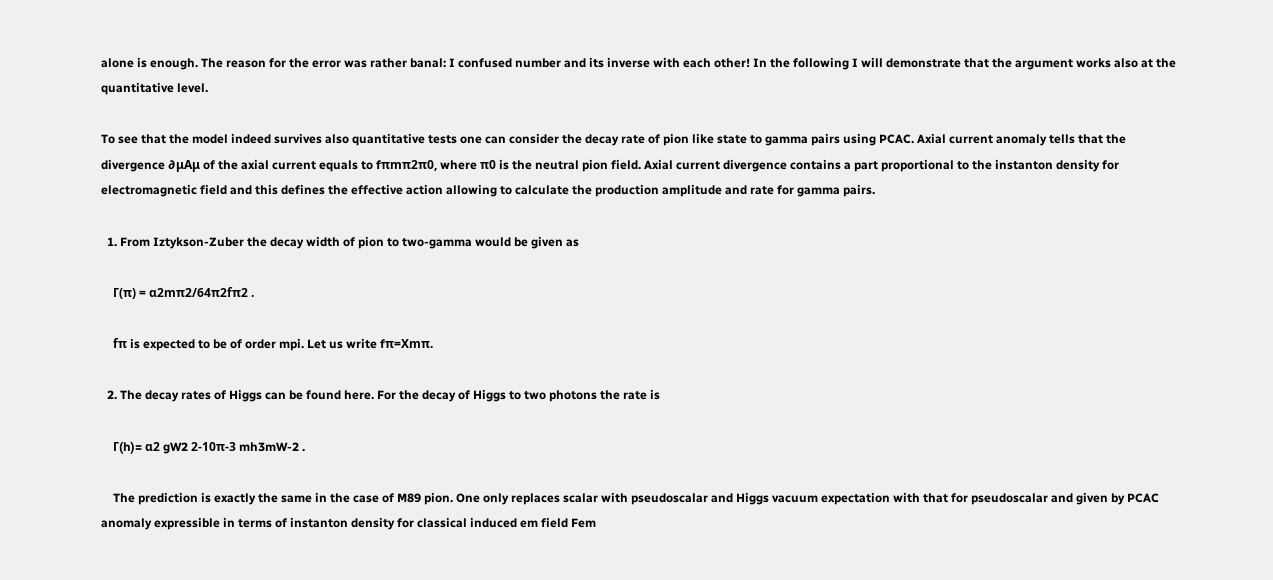alone is enough. The reason for the error was rather banal: I confused number and its inverse with each other! In the following I will demonstrate that the argument works also at the quantitative level.

To see that the model indeed survives also quantitative tests one can consider the decay rate of pion like state to gamma pairs using PCAC. Axial current anomaly tells that the divergence ∂μAμ of the axial current equals to fπmπ2π0, where π0 is the neutral pion field. Axial current divergence contains a part proportional to the instanton density for electromagnetic field and this defines the effective action allowing to calculate the production amplitude and rate for gamma pairs.

  1. From Iztykson-Zuber the decay width of pion to two-gamma would be given as

    Γ(π) = α2mπ2/64π2fπ2 .

    fπ is expected to be of order mpi. Let us write fπ=Xmπ.

  2. The decay rates of Higgs can be found here. For the decay of Higgs to two photons the rate is

    Γ(h)= α2 gW2 2-10π-3 mh3mW-2 .

    The prediction is exactly the same in the case of M89 pion. One only replaces scalar with pseudoscalar and Higgs vacuum expectation with that for pseudoscalar and given by PCAC anomaly expressible in terms of instanton density for classical induced em field Fem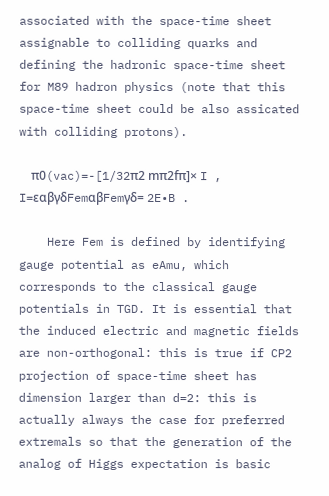associated with the space-time sheet assignable to colliding quarks and defining the hadronic space-time sheet for M89 hadron physics (note that this space-time sheet could be also assicated with colliding protons).

    π0(vac)=-[1/32π2 mπ2fπ]× I , I=εαβγδFemαβFemγδ= 2E•B .

    Here Fem is defined by identifying gauge potential as eAmu, which corresponds to the classical gauge potentials in TGD. It is essential that the induced electric and magnetic fields are non-orthogonal: this is true if CP2 projection of space-time sheet has dimension larger than d=2: this is actually always the case for preferred extremals so that the generation of the analog of Higgs expectation is basic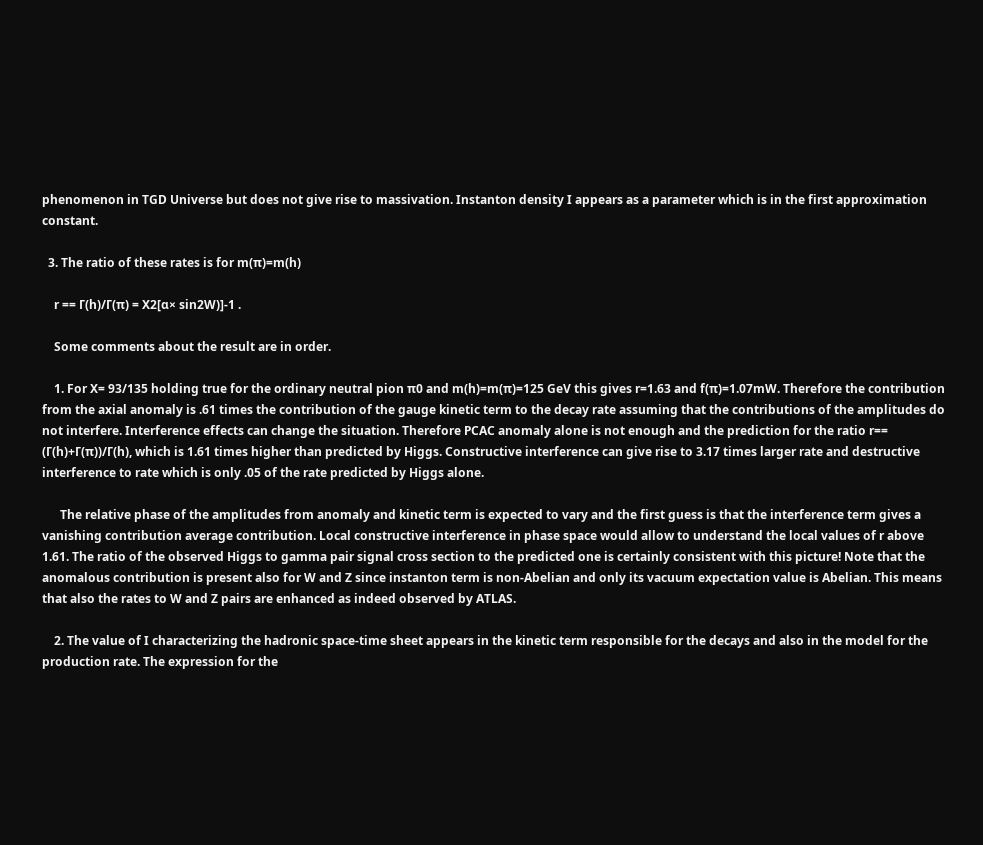phenomenon in TGD Universe but does not give rise to massivation. Instanton density I appears as a parameter which is in the first approximation constant.

  3. The ratio of these rates is for m(π)=m(h)

    r == Γ(h)/Γ(π) = X2[α× sin2W)]-1 .

    Some comments about the result are in order.

    1. For X= 93/135 holding true for the ordinary neutral pion π0 and m(h)=m(π)=125 GeV this gives r=1.63 and f(π)=1.07mW. Therefore the contribution from the axial anomaly is .61 times the contribution of the gauge kinetic term to the decay rate assuming that the contributions of the amplitudes do not interfere. Interference effects can change the situation. Therefore PCAC anomaly alone is not enough and the prediction for the ratio r== (Γ(h)+Γ(π))/Γ(h), which is 1.61 times higher than predicted by Higgs. Constructive interference can give rise to 3.17 times larger rate and destructive interference to rate which is only .05 of the rate predicted by Higgs alone.

      The relative phase of the amplitudes from anomaly and kinetic term is expected to vary and the first guess is that the interference term gives a vanishing contribution average contribution. Local constructive interference in phase space would allow to understand the local values of r above 1.61. The ratio of the observed Higgs to gamma pair signal cross section to the predicted one is certainly consistent with this picture! Note that the anomalous contribution is present also for W and Z since instanton term is non-Abelian and only its vacuum expectation value is Abelian. This means that also the rates to W and Z pairs are enhanced as indeed observed by ATLAS.

    2. The value of I characterizing the hadronic space-time sheet appears in the kinetic term responsible for the decays and also in the model for the production rate. The expression for the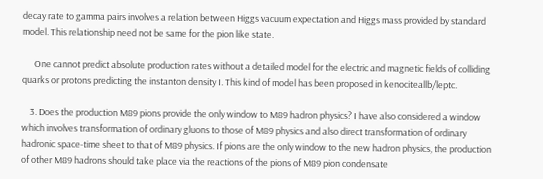decay rate to gamma pairs involves a relation between Higgs vacuum expectation and Higgs mass provided by standard model. This relationship need not be same for the pion like state.

      One cannot predict absolute production rates without a detailed model for the electric and magnetic fields of colliding quarks or protons predicting the instanton density I. This kind of model has been proposed in kenociteallb/leptc.

    3. Does the production M89 pions provide the only window to M89 hadron physics? I have also considered a window which involves transformation of ordinary gluons to those of M89 physics and also direct transformation of ordinary hadronic space-time sheet to that of M89 physics. If pions are the only window to the new hadron physics, the production of other M89 hadrons should take place via the reactions of the pions of M89 pion condensate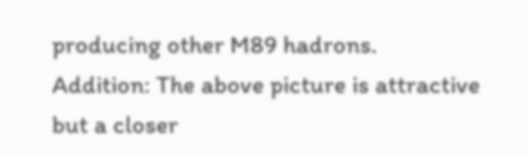producing other M89 hadrons.
Addition: The above picture is attractive but a closer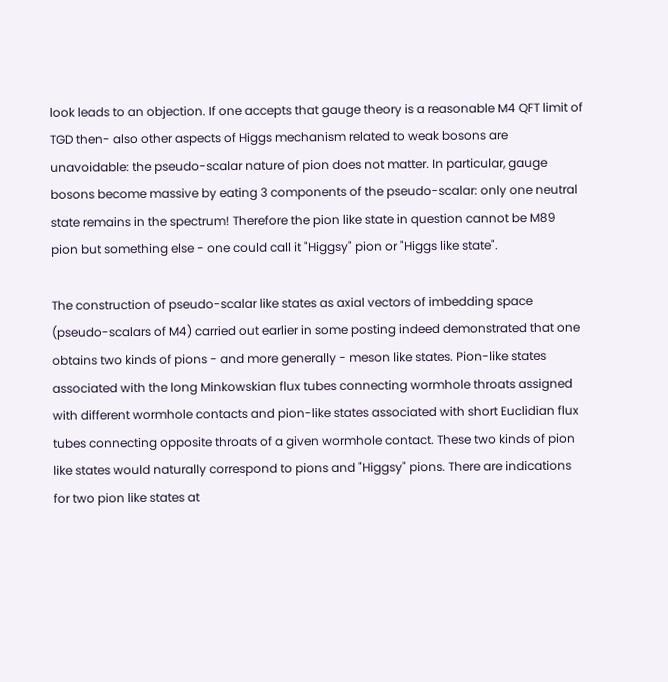look leads to an objection. If one accepts that gauge theory is a reasonable M4 QFT limit of TGD then- also other aspects of Higgs mechanism related to weak bosons are unavoidable: the pseudo-scalar nature of pion does not matter. In particular, gauge bosons become massive by eating 3 components of the pseudo-scalar: only one neutral state remains in the spectrum! Therefore the pion like state in question cannot be M89 pion but something else - one could call it "Higgsy" pion or "Higgs like state".

The construction of pseudo-scalar like states as axial vectors of imbedding space (pseudo-scalars of M4) carried out earlier in some posting indeed demonstrated that one obtains two kinds of pions - and more generally - meson like states. Pion-like states associated with the long Minkowskian flux tubes connecting wormhole throats assigned with different wormhole contacts and pion-like states associated with short Euclidian flux tubes connecting opposite throats of a given wormhole contact. These two kinds of pion like states would naturally correspond to pions and "Higgsy" pions. There are indications for two pion like states at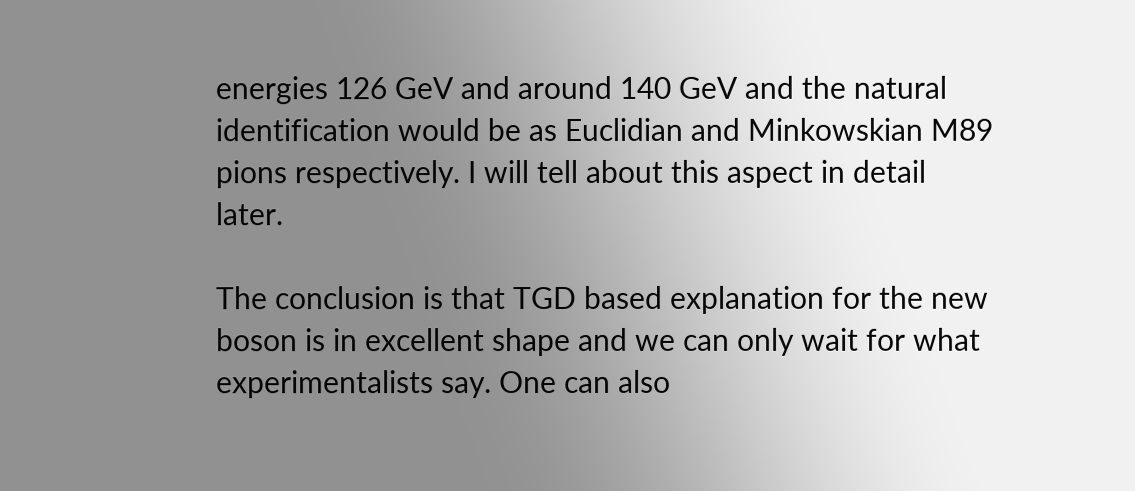energies 126 GeV and around 140 GeV and the natural identification would be as Euclidian and Minkowskian M89 pions respectively. I will tell about this aspect in detail later.

The conclusion is that TGD based explanation for the new boson is in excellent shape and we can only wait for what experimentalists say. One can also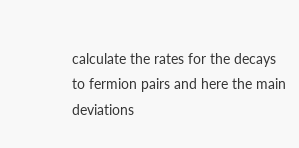calculate the rates for the decays to fermion pairs and here the main deviations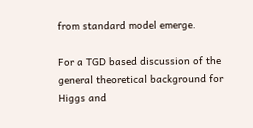from standard model emerge.

For a TGD based discussion of the general theoretical background for Higgs and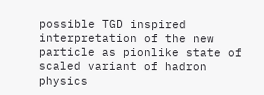possible TGD inspired interpretation of the new particle as pionlike state of scaled variant of hadron physics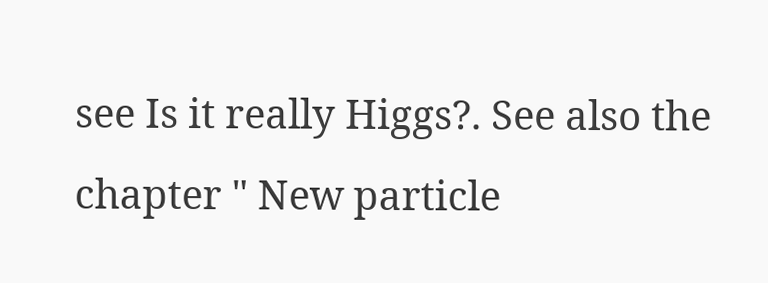see Is it really Higgs?. See also the chapter " New particle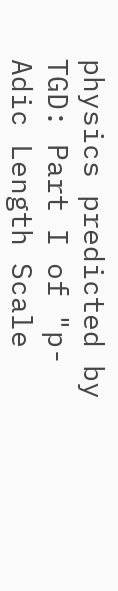physics predicted by TGD: Part I of "p-Adic Length Scale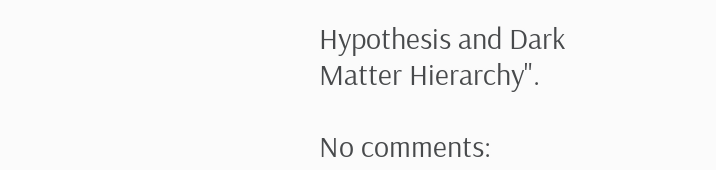Hypothesis and Dark Matter Hierarchy".

No comments: